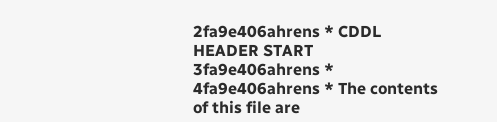2fa9e406ahrens * CDDL HEADER START
3fa9e406ahrens *
4fa9e406ahrens * The contents of this file are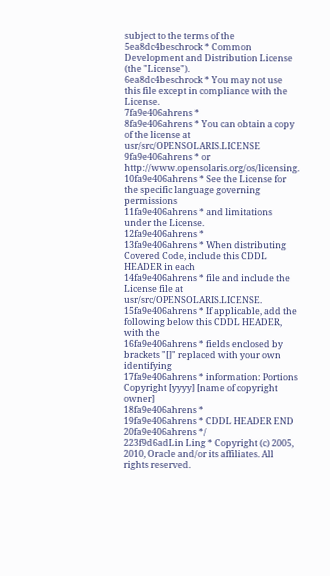subject to the terms of the
5ea8dc4beschrock * Common Development and Distribution License (the "License").
6ea8dc4beschrock * You may not use this file except in compliance with the License.
7fa9e406ahrens *
8fa9e406ahrens * You can obtain a copy of the license at usr/src/OPENSOLARIS.LICENSE
9fa9e406ahrens * or http://www.opensolaris.org/os/licensing.
10fa9e406ahrens * See the License for the specific language governing permissions
11fa9e406ahrens * and limitations under the License.
12fa9e406ahrens *
13fa9e406ahrens * When distributing Covered Code, include this CDDL HEADER in each
14fa9e406ahrens * file and include the License file at usr/src/OPENSOLARIS.LICENSE.
15fa9e406ahrens * If applicable, add the following below this CDDL HEADER, with the
16fa9e406ahrens * fields enclosed by brackets "[]" replaced with your own identifying
17fa9e406ahrens * information: Portions Copyright [yyyy] [name of copyright owner]
18fa9e406ahrens *
19fa9e406ahrens * CDDL HEADER END
20fa9e406ahrens */
223f9d6adLin Ling * Copyright (c) 2005, 2010, Oracle and/or its affiliates. All rights reserved.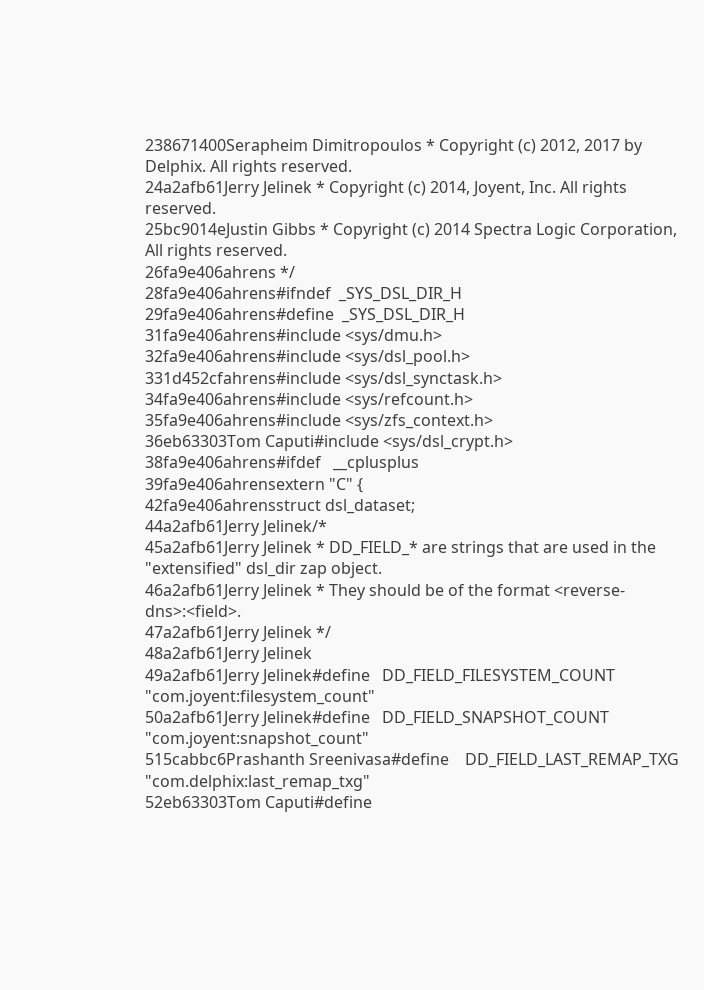238671400Serapheim Dimitropoulos * Copyright (c) 2012, 2017 by Delphix. All rights reserved.
24a2afb61Jerry Jelinek * Copyright (c) 2014, Joyent, Inc. All rights reserved.
25bc9014eJustin Gibbs * Copyright (c) 2014 Spectra Logic Corporation, All rights reserved.
26fa9e406ahrens */
28fa9e406ahrens#ifndef  _SYS_DSL_DIR_H
29fa9e406ahrens#define  _SYS_DSL_DIR_H
31fa9e406ahrens#include <sys/dmu.h>
32fa9e406ahrens#include <sys/dsl_pool.h>
331d452cfahrens#include <sys/dsl_synctask.h>
34fa9e406ahrens#include <sys/refcount.h>
35fa9e406ahrens#include <sys/zfs_context.h>
36eb63303Tom Caputi#include <sys/dsl_crypt.h>
38fa9e406ahrens#ifdef   __cplusplus
39fa9e406ahrensextern "C" {
42fa9e406ahrensstruct dsl_dataset;
44a2afb61Jerry Jelinek/*
45a2afb61Jerry Jelinek * DD_FIELD_* are strings that are used in the "extensified" dsl_dir zap object.
46a2afb61Jerry Jelinek * They should be of the format <reverse-dns>:<field>.
47a2afb61Jerry Jelinek */
48a2afb61Jerry Jelinek
49a2afb61Jerry Jelinek#define   DD_FIELD_FILESYSTEM_COUNT   "com.joyent:filesystem_count"
50a2afb61Jerry Jelinek#define   DD_FIELD_SNAPSHOT_COUNT     "com.joyent:snapshot_count"
515cabbc6Prashanth Sreenivasa#define    DD_FIELD_LAST_REMAP_TXG     "com.delphix:last_remap_txg"
52eb63303Tom Caputi#define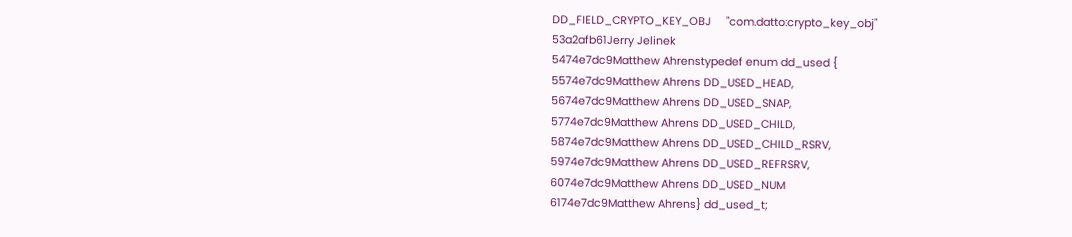DD_FIELD_CRYPTO_KEY_OBJ     "com.datto:crypto_key_obj"
53a2afb61Jerry Jelinek
5474e7dc9Matthew Ahrenstypedef enum dd_used {
5574e7dc9Matthew Ahrens DD_USED_HEAD,
5674e7dc9Matthew Ahrens DD_USED_SNAP,
5774e7dc9Matthew Ahrens DD_USED_CHILD,
5874e7dc9Matthew Ahrens DD_USED_CHILD_RSRV,
5974e7dc9Matthew Ahrens DD_USED_REFRSRV,
6074e7dc9Matthew Ahrens DD_USED_NUM
6174e7dc9Matthew Ahrens} dd_used_t;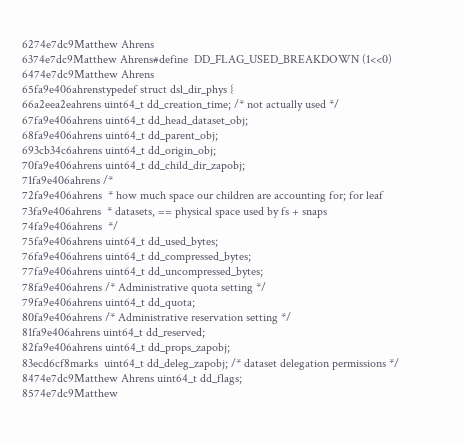6274e7dc9Matthew Ahrens
6374e7dc9Matthew Ahrens#define  DD_FLAG_USED_BREAKDOWN (1<<0)
6474e7dc9Matthew Ahrens
65fa9e406ahrenstypedef struct dsl_dir_phys {
66a2eea2eahrens uint64_t dd_creation_time; /* not actually used */
67fa9e406ahrens uint64_t dd_head_dataset_obj;
68fa9e406ahrens uint64_t dd_parent_obj;
693cb34c6ahrens uint64_t dd_origin_obj;
70fa9e406ahrens uint64_t dd_child_dir_zapobj;
71fa9e406ahrens /*
72fa9e406ahrens  * how much space our children are accounting for; for leaf
73fa9e406ahrens  * datasets, == physical space used by fs + snaps
74fa9e406ahrens  */
75fa9e406ahrens uint64_t dd_used_bytes;
76fa9e406ahrens uint64_t dd_compressed_bytes;
77fa9e406ahrens uint64_t dd_uncompressed_bytes;
78fa9e406ahrens /* Administrative quota setting */
79fa9e406ahrens uint64_t dd_quota;
80fa9e406ahrens /* Administrative reservation setting */
81fa9e406ahrens uint64_t dd_reserved;
82fa9e406ahrens uint64_t dd_props_zapobj;
83ecd6cf8marks  uint64_t dd_deleg_zapobj; /* dataset delegation permissions */
8474e7dc9Matthew Ahrens uint64_t dd_flags;
8574e7dc9Matthew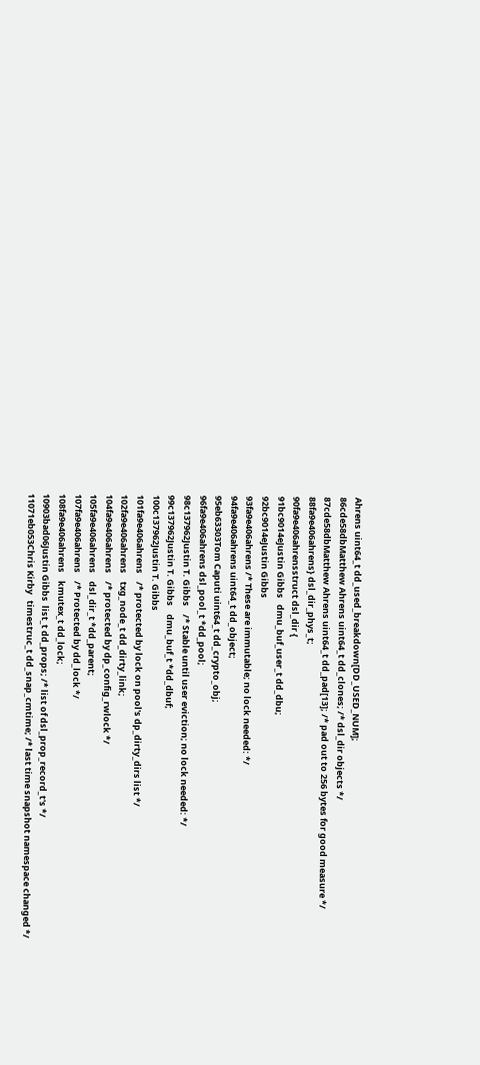Ahrens uint64_t dd_used_breakdown[DD_USED_NUM];
86cde58dbMatthew Ahrens uint64_t dd_clones; /* dsl_dir objects */
87cde58dbMatthew Ahrens uint64_t dd_pad[13]; /* pad out to 256 bytes for good measure */
88fa9e406ahrens} dsl_dir_phys_t;
90fa9e406ahrensstruct dsl_dir {
91bc9014eJustin Gibbs   dmu_buf_user_t dd_dbu;
92bc9014eJustin Gibbs
93fa9e406ahrens /* These are immutable; no lock needed: */
94fa9e406ahrens uint64_t dd_object;
95eb63303Tom Caputi uint64_t dd_crypto_obj;
96fa9e406ahrens dsl_pool_t *dd_pool;
98c137962Justin T. Gibbs    /* Stable until user eviction; no lock needed: */
99c137962Justin T. Gibbs    dmu_buf_t *dd_dbuf;
100c137962Justin T. Gibbs
101fa9e406ahrens    /* protected by lock on pool's dp_dirty_dirs list */
102fa9e406ahrens    txg_node_t dd_dirty_link;
104fa9e406ahrens    /* protected by dp_config_rwlock */
105fa9e406ahrens    dsl_dir_t *dd_parent;
107fa9e406ahrens    /* Protected by dd_lock */
108fa9e406ahrens    kmutex_t dd_lock;
10903bad06Justin Gibbs  list_t dd_props; /* list of dsl_prop_record_t's */
11071eb053Chris Kirby   timestruc_t dd_snap_cmtime; /* last time snapshot namespace changed */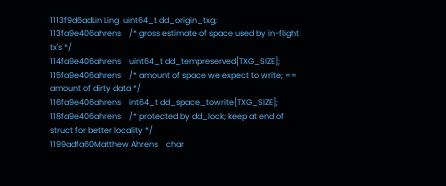1113f9d6adLin Ling  uint64_t dd_origin_txg;
113fa9e406ahrens    /* gross estimate of space used by in-flight tx's */
114fa9e406ahrens    uint64_t dd_tempreserved[TXG_SIZE];
115fa9e406ahrens    /* amount of space we expect to write; == amount of dirty data */
116fa9e406ahrens    int64_t dd_space_towrite[TXG_SIZE];
118fa9e406ahrens    /* protected by dd_lock; keep at end of struct for better locality */
1199adfa60Matthew Ahrens    char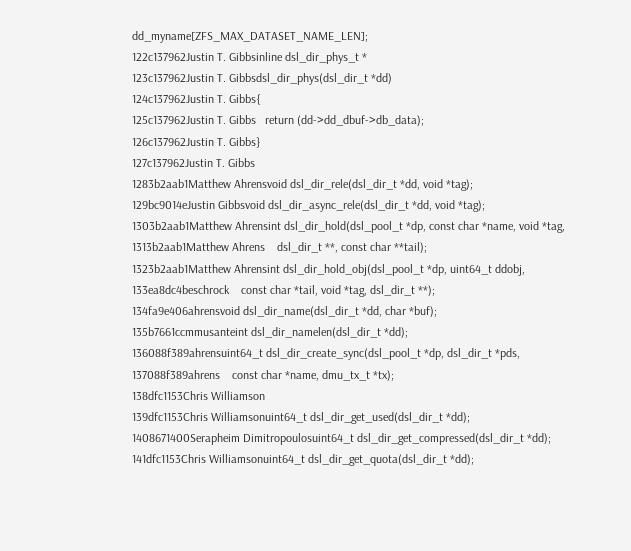dd_myname[ZFS_MAX_DATASET_NAME_LEN];
122c137962Justin T. Gibbsinline dsl_dir_phys_t *
123c137962Justin T. Gibbsdsl_dir_phys(dsl_dir_t *dd)
124c137962Justin T. Gibbs{
125c137962Justin T. Gibbs   return (dd->dd_dbuf->db_data);
126c137962Justin T. Gibbs}
127c137962Justin T. Gibbs
1283b2aab1Matthew Ahrensvoid dsl_dir_rele(dsl_dir_t *dd, void *tag);
129bc9014eJustin Gibbsvoid dsl_dir_async_rele(dsl_dir_t *dd, void *tag);
1303b2aab1Matthew Ahrensint dsl_dir_hold(dsl_pool_t *dp, const char *name, void *tag,
1313b2aab1Matthew Ahrens    dsl_dir_t **, const char **tail);
1323b2aab1Matthew Ahrensint dsl_dir_hold_obj(dsl_pool_t *dp, uint64_t ddobj,
133ea8dc4beschrock    const char *tail, void *tag, dsl_dir_t **);
134fa9e406ahrensvoid dsl_dir_name(dsl_dir_t *dd, char *buf);
135b7661ccmmusanteint dsl_dir_namelen(dsl_dir_t *dd);
136088f389ahrensuint64_t dsl_dir_create_sync(dsl_pool_t *dp, dsl_dir_t *pds,
137088f389ahrens    const char *name, dmu_tx_t *tx);
138dfc1153Chris Williamson
139dfc1153Chris Williamsonuint64_t dsl_dir_get_used(dsl_dir_t *dd);
1408671400Serapheim Dimitropoulosuint64_t dsl_dir_get_compressed(dsl_dir_t *dd);
141dfc1153Chris Williamsonuint64_t dsl_dir_get_quota(dsl_dir_t *dd);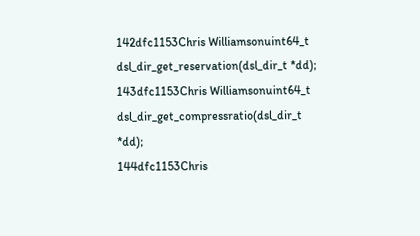142dfc1153Chris Williamsonuint64_t dsl_dir_get_reservation(dsl_dir_t *dd);
143dfc1153Chris Williamsonuint64_t dsl_dir_get_compressratio(dsl_dir_t *dd);
144dfc1153Chris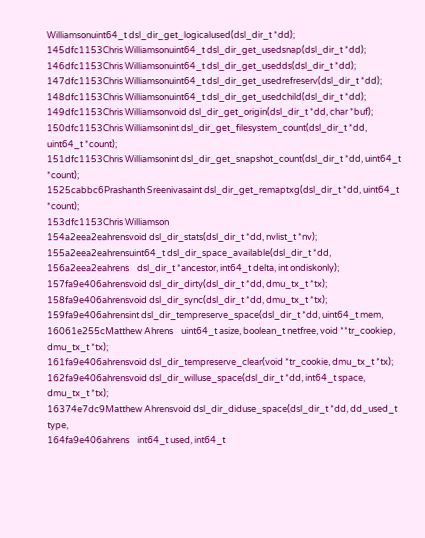Williamsonuint64_t dsl_dir_get_logicalused(dsl_dir_t *dd);
145dfc1153Chris Williamsonuint64_t dsl_dir_get_usedsnap(dsl_dir_t *dd);
146dfc1153Chris Williamsonuint64_t dsl_dir_get_usedds(dsl_dir_t *dd);
147dfc1153Chris Williamsonuint64_t dsl_dir_get_usedrefreserv(dsl_dir_t *dd);
148dfc1153Chris Williamsonuint64_t dsl_dir_get_usedchild(dsl_dir_t *dd);
149dfc1153Chris Williamsonvoid dsl_dir_get_origin(dsl_dir_t *dd, char *buf);
150dfc1153Chris Williamsonint dsl_dir_get_filesystem_count(dsl_dir_t *dd, uint64_t *count);
151dfc1153Chris Williamsonint dsl_dir_get_snapshot_count(dsl_dir_t *dd, uint64_t *count);
1525cabbc6Prashanth Sreenivasaint dsl_dir_get_remaptxg(dsl_dir_t *dd, uint64_t *count);
153dfc1153Chris Williamson
154a2eea2eahrensvoid dsl_dir_stats(dsl_dir_t *dd, nvlist_t *nv);
155a2eea2eahrensuint64_t dsl_dir_space_available(dsl_dir_t *dd,
156a2eea2eahrens    dsl_dir_t *ancestor, int64_t delta, int ondiskonly);
157fa9e406ahrensvoid dsl_dir_dirty(dsl_dir_t *dd, dmu_tx_t *tx);
158fa9e406ahrensvoid dsl_dir_sync(dsl_dir_t *dd, dmu_tx_t *tx);
159fa9e406ahrensint dsl_dir_tempreserve_space(dsl_dir_t *dd, uint64_t mem,
16061e255cMatthew Ahrens    uint64_t asize, boolean_t netfree, void **tr_cookiep, dmu_tx_t *tx);
161fa9e406ahrensvoid dsl_dir_tempreserve_clear(void *tr_cookie, dmu_tx_t *tx);
162fa9e406ahrensvoid dsl_dir_willuse_space(dsl_dir_t *dd, int64_t space, dmu_tx_t *tx);
16374e7dc9Matthew Ahrensvoid dsl_dir_diduse_space(dsl_dir_t *dd, dd_used_t type,
164fa9e406ahrens    int64_t used, int64_t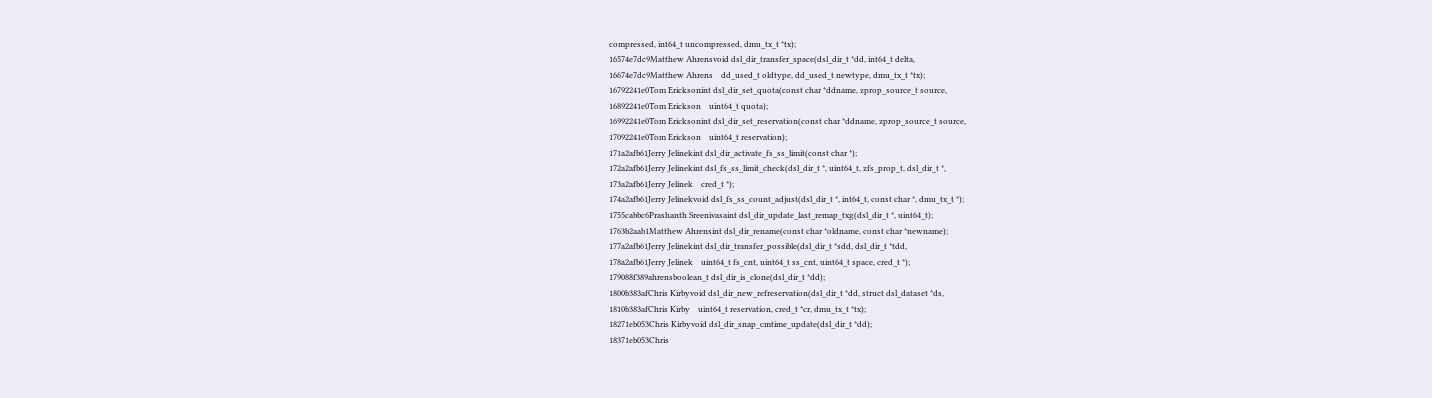compressed, int64_t uncompressed, dmu_tx_t *tx);
16574e7dc9Matthew Ahrensvoid dsl_dir_transfer_space(dsl_dir_t *dd, int64_t delta,
16674e7dc9Matthew Ahrens    dd_used_t oldtype, dd_used_t newtype, dmu_tx_t *tx);
16792241e0Tom Ericksonint dsl_dir_set_quota(const char *ddname, zprop_source_t source,
16892241e0Tom Erickson    uint64_t quota);
16992241e0Tom Ericksonint dsl_dir_set_reservation(const char *ddname, zprop_source_t source,
17092241e0Tom Erickson    uint64_t reservation);
171a2afb61Jerry Jelinekint dsl_dir_activate_fs_ss_limit(const char *);
172a2afb61Jerry Jelinekint dsl_fs_ss_limit_check(dsl_dir_t *, uint64_t, zfs_prop_t, dsl_dir_t *,
173a2afb61Jerry Jelinek    cred_t *);
174a2afb61Jerry Jelinekvoid dsl_fs_ss_count_adjust(dsl_dir_t *, int64_t, const char *, dmu_tx_t *);
1755cabbc6Prashanth Sreenivasaint dsl_dir_update_last_remap_txg(dsl_dir_t *, uint64_t);
1763b2aab1Matthew Ahrensint dsl_dir_rename(const char *oldname, const char *newname);
177a2afb61Jerry Jelinekint dsl_dir_transfer_possible(dsl_dir_t *sdd, dsl_dir_t *tdd,
178a2afb61Jerry Jelinek    uint64_t fs_cnt, uint64_t ss_cnt, uint64_t space, cred_t *);
179088f389ahrensboolean_t dsl_dir_is_clone(dsl_dir_t *dd);
1800b383afChris Kirbyvoid dsl_dir_new_refreservation(dsl_dir_t *dd, struct dsl_dataset *ds,
1810b383afChris Kirby    uint64_t reservation, cred_t *cr, dmu_tx_t *tx);
18271eb053Chris Kirbyvoid dsl_dir_snap_cmtime_update(dsl_dir_t *dd);
18371eb053Chris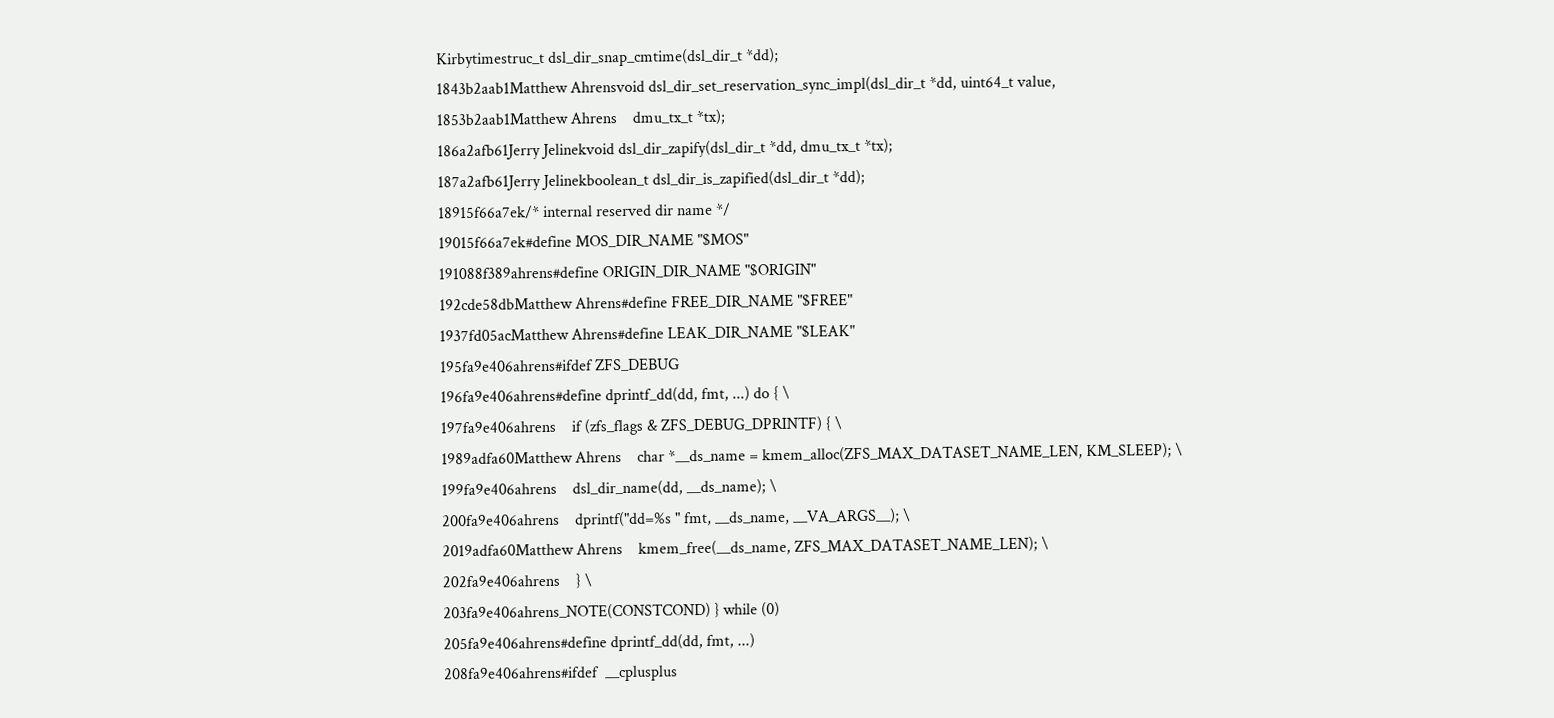Kirbytimestruc_t dsl_dir_snap_cmtime(dsl_dir_t *dd);
1843b2aab1Matthew Ahrensvoid dsl_dir_set_reservation_sync_impl(dsl_dir_t *dd, uint64_t value,
1853b2aab1Matthew Ahrens    dmu_tx_t *tx);
186a2afb61Jerry Jelinekvoid dsl_dir_zapify(dsl_dir_t *dd, dmu_tx_t *tx);
187a2afb61Jerry Jelinekboolean_t dsl_dir_is_zapified(dsl_dir_t *dd);
18915f66a7ek/* internal reserved dir name */
19015f66a7ek#define MOS_DIR_NAME "$MOS"
191088f389ahrens#define ORIGIN_DIR_NAME "$ORIGIN"
192cde58dbMatthew Ahrens#define FREE_DIR_NAME "$FREE"
1937fd05acMatthew Ahrens#define LEAK_DIR_NAME "$LEAK"
195fa9e406ahrens#ifdef ZFS_DEBUG
196fa9e406ahrens#define dprintf_dd(dd, fmt, ...) do { \
197fa9e406ahrens    if (zfs_flags & ZFS_DEBUG_DPRINTF) { \
1989adfa60Matthew Ahrens    char *__ds_name = kmem_alloc(ZFS_MAX_DATASET_NAME_LEN, KM_SLEEP); \
199fa9e406ahrens    dsl_dir_name(dd, __ds_name); \
200fa9e406ahrens    dprintf("dd=%s " fmt, __ds_name, __VA_ARGS__); \
2019adfa60Matthew Ahrens    kmem_free(__ds_name, ZFS_MAX_DATASET_NAME_LEN); \
202fa9e406ahrens    } \
203fa9e406ahrens_NOTE(CONSTCOND) } while (0)
205fa9e406ahrens#define dprintf_dd(dd, fmt, ...)
208fa9e406ahrens#ifdef  __cplusplus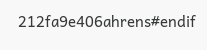212fa9e406ahrens#endif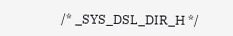/* _SYS_DSL_DIR_H */